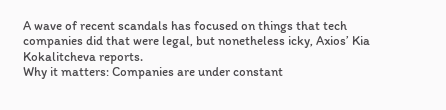A wave of recent scandals has focused on things that tech companies did that were legal, but nonetheless icky, Axios’ Kia Kokalitcheva reports.
Why it matters: Companies are under constant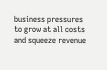business pressures to grow at all costs and squeeze revenue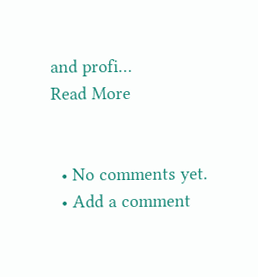and profi…
Read More


  • No comments yet.
  • Add a comment